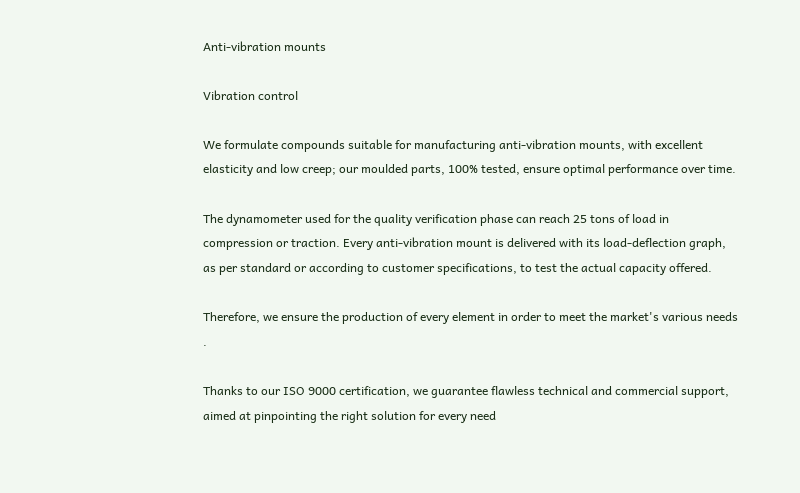Anti-vibration mounts

Vibration control

We formulate compounds suitable for manufacturing anti-vibration mounts, with excellent elasticity and low creep; our moulded parts, 100% tested, ensure optimal performance over time.

The dynamometer used for the quality verification phase can reach 25 tons of load in compression or traction. Every anti-vibration mount is delivered with its load-deflection graph, as per standard or according to customer specifications, to test the actual capacity offered.

Therefore, we ensure the production of every element in order to meet the market's various needs .

Thanks to our ISO 9000 certification, we guarantee flawless technical and commercial support, aimed at pinpointing the right solution for every need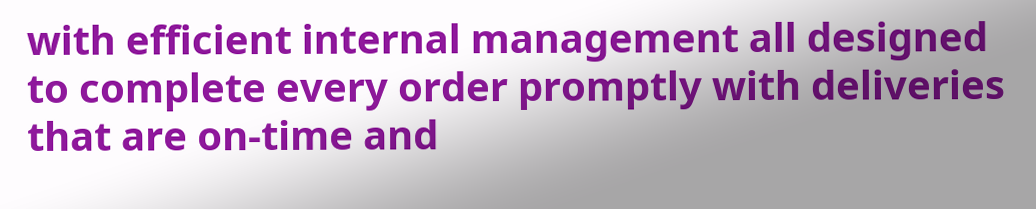with efficient internal management all designed to complete every order promptly with deliveries that are on-time and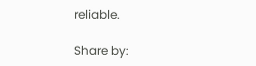reliable.

Share by: